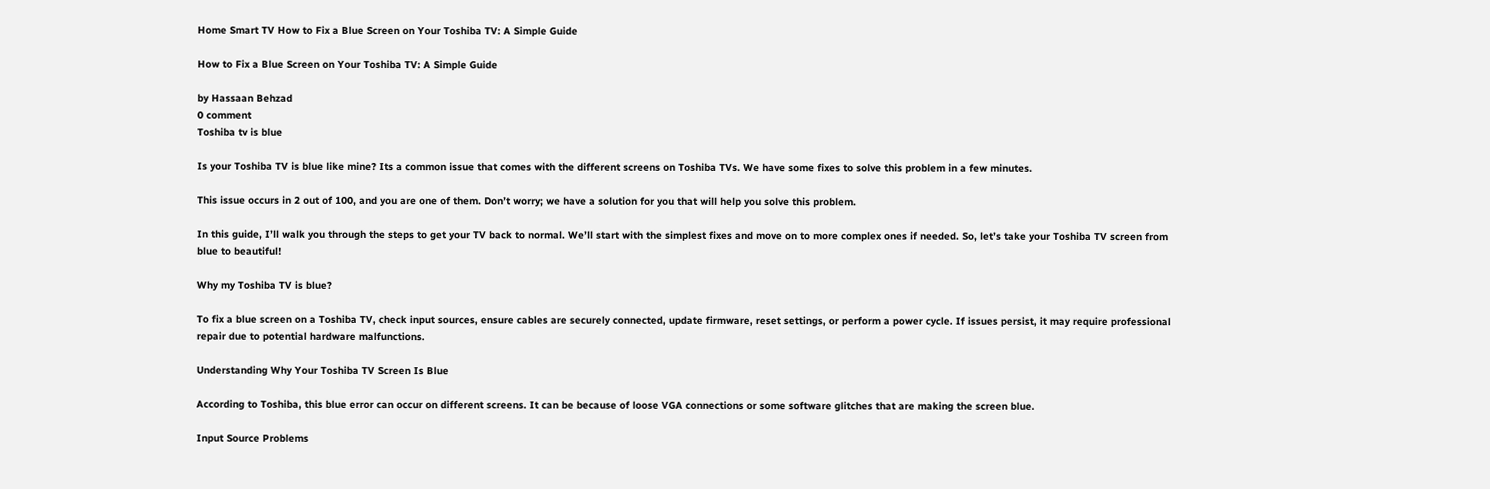Home Smart TV How to Fix a Blue Screen on Your Toshiba TV: A Simple Guide

How to Fix a Blue Screen on Your Toshiba TV: A Simple Guide

by Hassaan Behzad
0 comment
Toshiba tv is blue

Is your Toshiba TV is blue like mine? Its a common issue that comes with the different screens on Toshiba TVs. We have some fixes to solve this problem in a few minutes.

This issue occurs in 2 out of 100, and you are one of them. Don’t worry; we have a solution for you that will help you solve this problem.

In this guide, I’ll walk you through the steps to get your TV back to normal. We’ll start with the simplest fixes and move on to more complex ones if needed. So, let’s take your Toshiba TV screen from blue to beautiful!

Why my Toshiba TV is blue?

To fix a blue screen on a Toshiba TV, check input sources, ensure cables are securely connected, update firmware, reset settings, or perform a power cycle. If issues persist, it may require professional repair due to potential hardware malfunctions.

Understanding Why Your Toshiba TV Screen Is Blue

According to Toshiba, this blue error can occur on different screens. It can be because of loose VGA connections or some software glitches that are making the screen blue.

Input Source Problems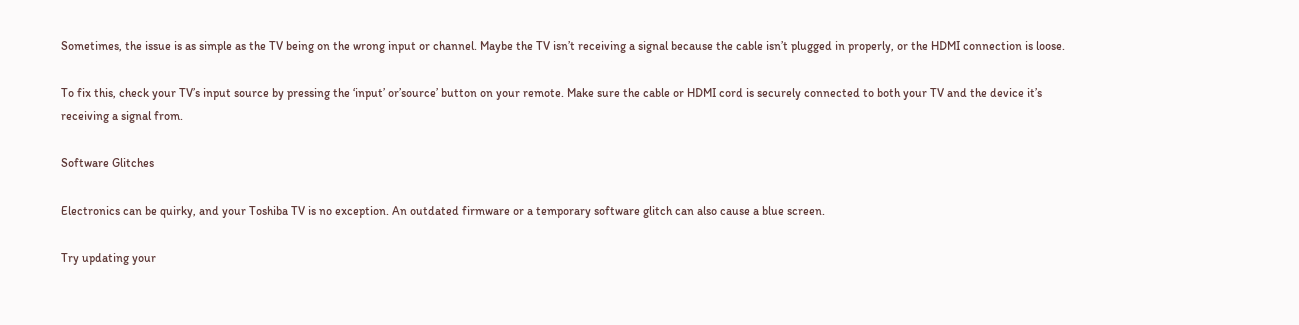Sometimes, the issue is as simple as the TV being on the wrong input or channel. Maybe the TV isn’t receiving a signal because the cable isn’t plugged in properly, or the HDMI connection is loose.

To fix this, check your TV’s input source by pressing the ‘input’ or’source’ button on your remote. Make sure the cable or HDMI cord is securely connected to both your TV and the device it’s receiving a signal from.

Software Glitches

Electronics can be quirky, and your Toshiba TV is no exception. An outdated firmware or a temporary software glitch can also cause a blue screen.

Try updating your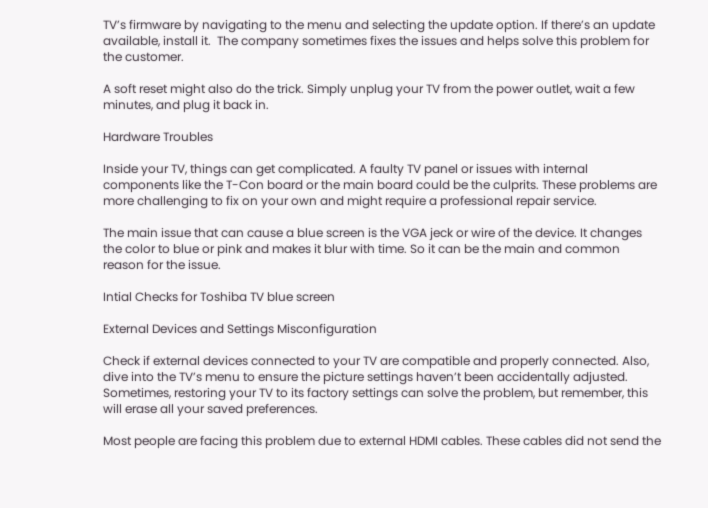TV’s firmware by navigating to the menu and selecting the update option. If there’s an update available, install it.  The company sometimes fixes the issues and helps solve this problem for the customer.

A soft reset might also do the trick. Simply unplug your TV from the power outlet, wait a few minutes, and plug it back in.

Hardware Troubles

Inside your TV, things can get complicated. A faulty TV panel or issues with internal components like the T-Con board or the main board could be the culprits. These problems are more challenging to fix on your own and might require a professional repair service.

The main issue that can cause a blue screen is the VGA jeck or wire of the device. It changes the color to blue or pink and makes it blur with time. So it can be the main and common reason for the issue.

Intial Checks for Toshiba TV blue screen

External Devices and Settings Misconfiguration

Check if external devices connected to your TV are compatible and properly connected. Also, dive into the TV’s menu to ensure the picture settings haven’t been accidentally adjusted. Sometimes, restoring your TV to its factory settings can solve the problem, but remember, this will erase all your saved preferences.

Most people are facing this problem due to external HDMI cables. These cables did not send the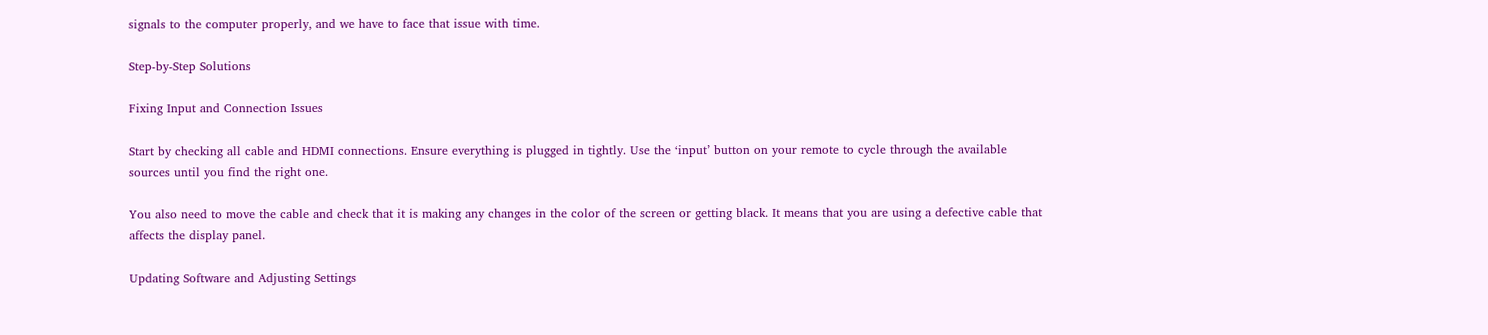signals to the computer properly, and we have to face that issue with time.

Step-by-Step Solutions

Fixing Input and Connection Issues

Start by checking all cable and HDMI connections. Ensure everything is plugged in tightly. Use the ‘input’ button on your remote to cycle through the available sources until you find the right one.

You also need to move the cable and check that it is making any changes in the color of the screen or getting black. It means that you are using a defective cable that affects the display panel.

Updating Software and Adjusting Settings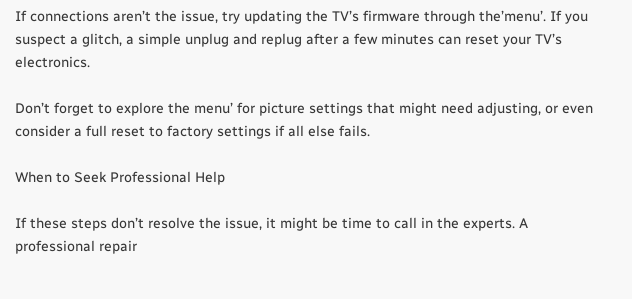If connections aren’t the issue, try updating the TV’s firmware through the’menu’. If you suspect a glitch, a simple unplug and replug after a few minutes can reset your TV’s electronics.

Don’t forget to explore the menu’ for picture settings that might need adjusting, or even consider a full reset to factory settings if all else fails.

When to Seek Professional Help

If these steps don’t resolve the issue, it might be time to call in the experts. A professional repair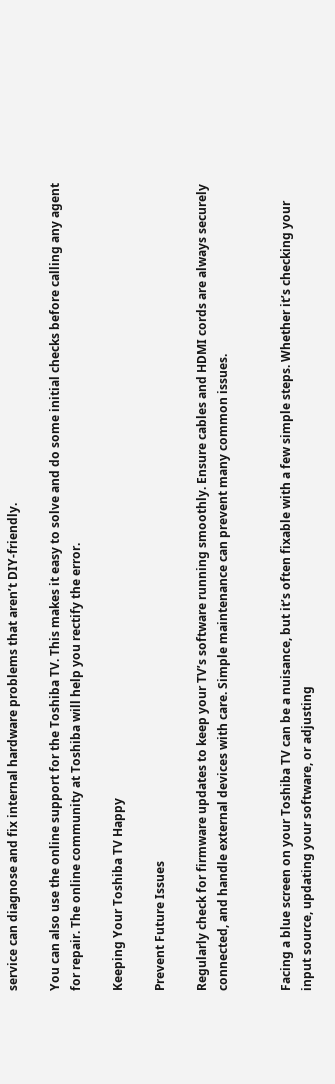service can diagnose and fix internal hardware problems that aren’t DIY-friendly.

You can also use the online support for the Toshiba TV. This makes it easy to solve and do some initial checks before calling any agent for repair. The online community at Toshiba will help you rectify the error.

Keeping Your Toshiba TV Happy

Prevent Future Issues

Regularly check for firmware updates to keep your TV’s software running smoothly. Ensure cables and HDMI cords are always securely connected, and handle external devices with care. Simple maintenance can prevent many common issues.


Facing a blue screen on your Toshiba TV can be a nuisance, but it’s often fixable with a few simple steps. Whether it’s checking your input source, updating your software, or adjusting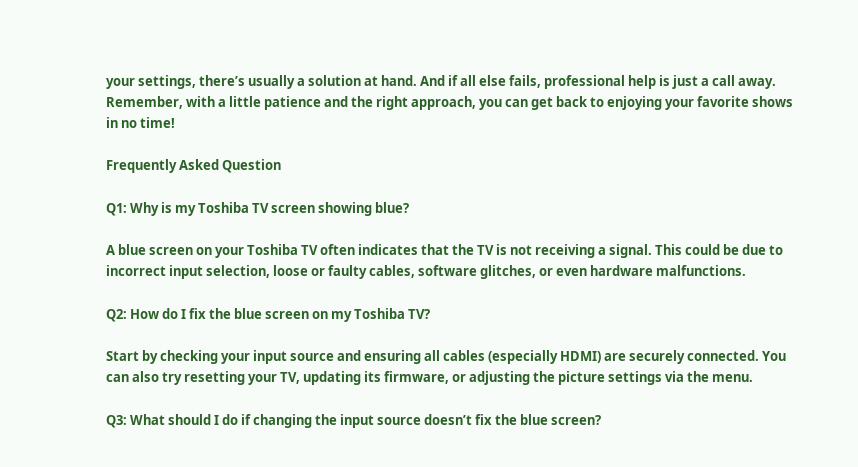your settings, there’s usually a solution at hand. And if all else fails, professional help is just a call away. Remember, with a little patience and the right approach, you can get back to enjoying your favorite shows in no time!

Frequently Asked Question

Q1: Why is my Toshiba TV screen showing blue?

A blue screen on your Toshiba TV often indicates that the TV is not receiving a signal. This could be due to incorrect input selection, loose or faulty cables, software glitches, or even hardware malfunctions.

Q2: How do I fix the blue screen on my Toshiba TV?

Start by checking your input source and ensuring all cables (especially HDMI) are securely connected. You can also try resetting your TV, updating its firmware, or adjusting the picture settings via the menu.

Q3: What should I do if changing the input source doesn’t fix the blue screen?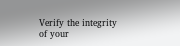Verify the integrity of your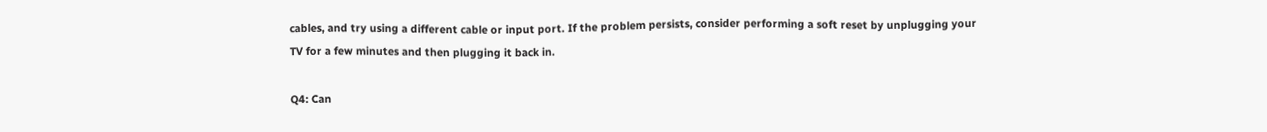cables, and try using a different cable or input port. If the problem persists, consider performing a soft reset by unplugging your TV for a few minutes and then plugging it back in.

Q4: Can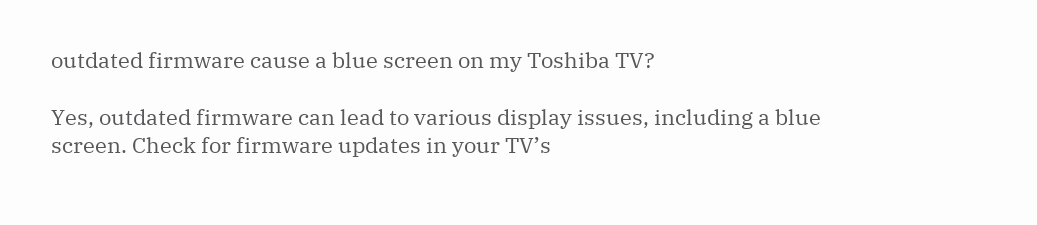outdated firmware cause a blue screen on my Toshiba TV?

Yes, outdated firmware can lead to various display issues, including a blue screen. Check for firmware updates in your TV’s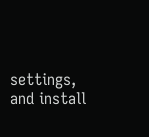settings, and install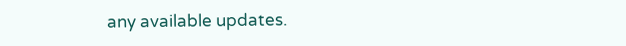any available updates.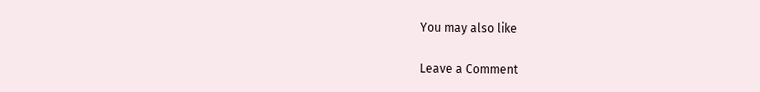You may also like

Leave a Comment